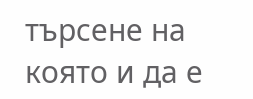търсене на която и да е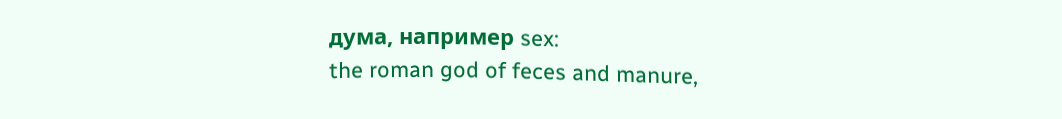дума, например sex:
the roman god of feces and manure,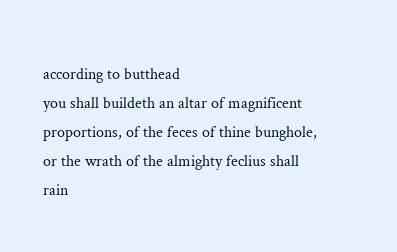according to butthead
you shall buildeth an altar of magnificent proportions, of the feces of thine bunghole, or the wrath of the almighty feclius shall rain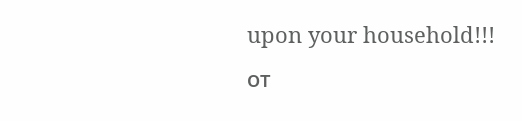upon your household!!!
от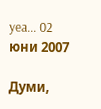yea... 02 юни 2007

Думи,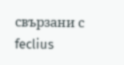свързани с feclius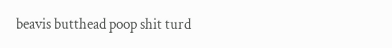beavis butthead poop shit turd